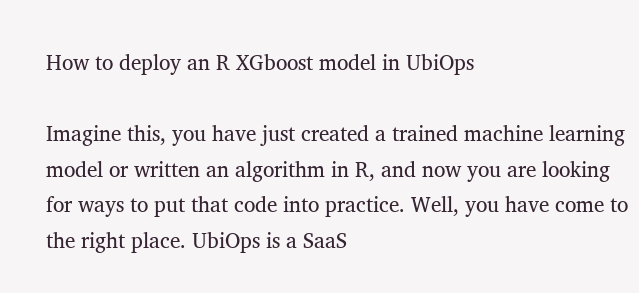How to deploy an R XGboost model in UbiOps

Imagine this, you have just created a trained machine learning model or written an algorithm in R, and now you are looking for ways to put that code into practice. Well, you have come to the right place. UbiOps is a SaaS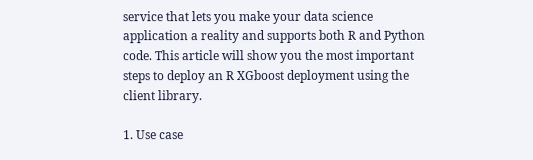service that lets you make your data science application a reality and supports both R and Python code. This article will show you the most important steps to deploy an R XGboost deployment using the client library.

1. Use case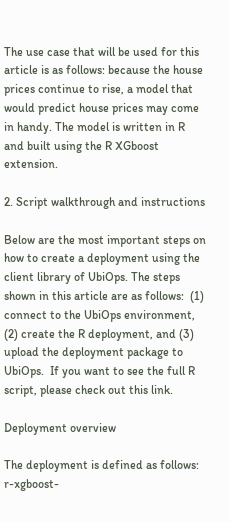The use case that will be used for this article is as follows: because the house prices continue to rise, a model that would predict house prices may come in handy. The model is written in R and built using the R XGboost extension.

2. Script walkthrough and instructions

Below are the most important steps on how to create a deployment using the client library of UbiOps. The steps shown in this article are as follows:  (1) connect to the UbiOps environment, (2) create the R deployment, and (3) upload the deployment package to UbiOps.  If you want to see the full R script, please check out this link.

Deployment overview

The deployment is defined as follows:
r-xgboost-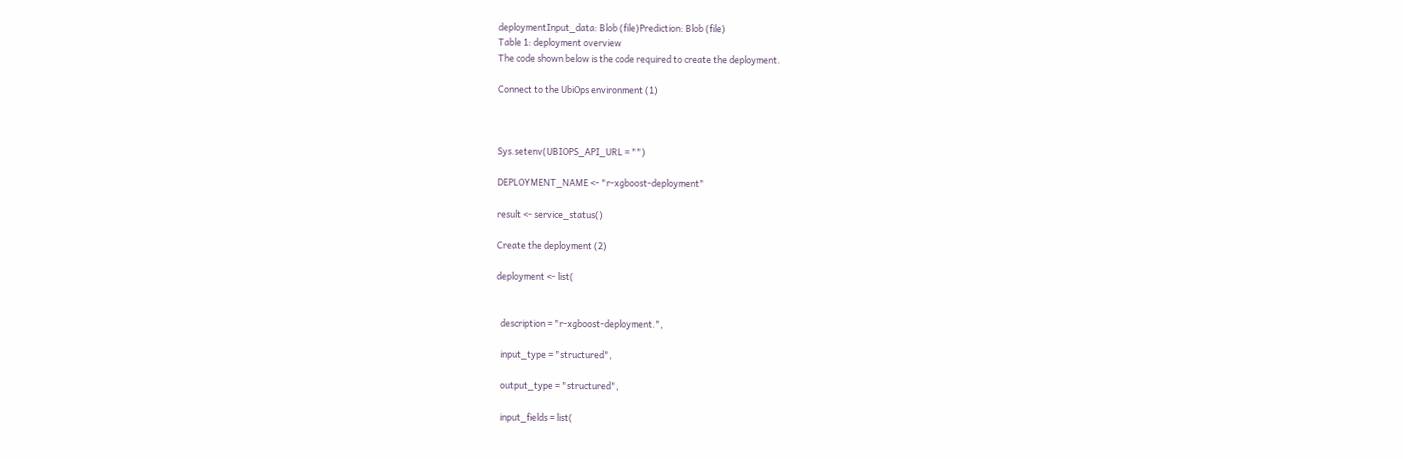deploymentInput_data: Blob (file)Prediction: Blob (file)
Table 1: deployment overview
The code shown below is the code required to create the deployment.

Connect to the UbiOps environment (1)



Sys.setenv(UBIOPS_API_URL = "")

DEPLOYMENT_NAME <- "r-xgboost-deployment"

result <- service_status()

Create the deployment (2)

deployment <- list(


  description = "r-xgboost-deployment.",

  input_type = "structured",

  output_type = "structured",

  input_fields = list(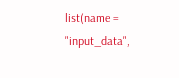list(name = "input_data",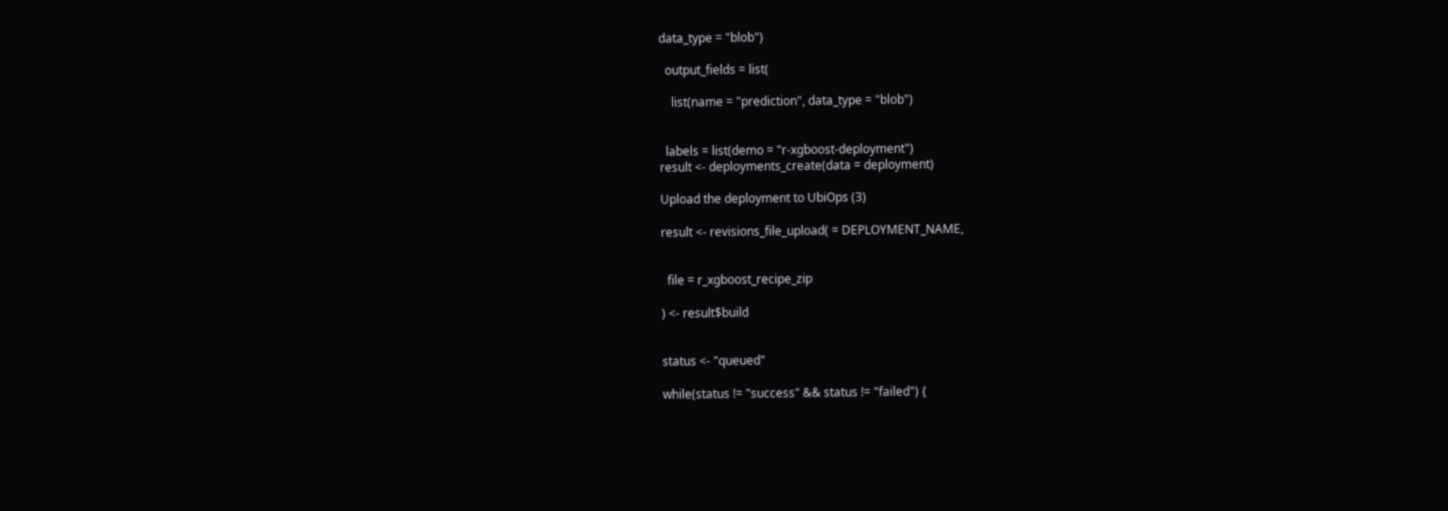data_type = "blob")

  output_fields = list(

    list(name = "prediction", data_type = "blob")


  labels = list(demo = "r-xgboost-deployment")
result <- deployments_create(data = deployment)

Upload the deployment to UbiOps (3)

result <- revisions_file_upload( = DEPLOYMENT_NAME,


  file = r_xgboost_recipe_zip

) <- result$build


status <- "queued"

while(status != "success" && status != "failed") {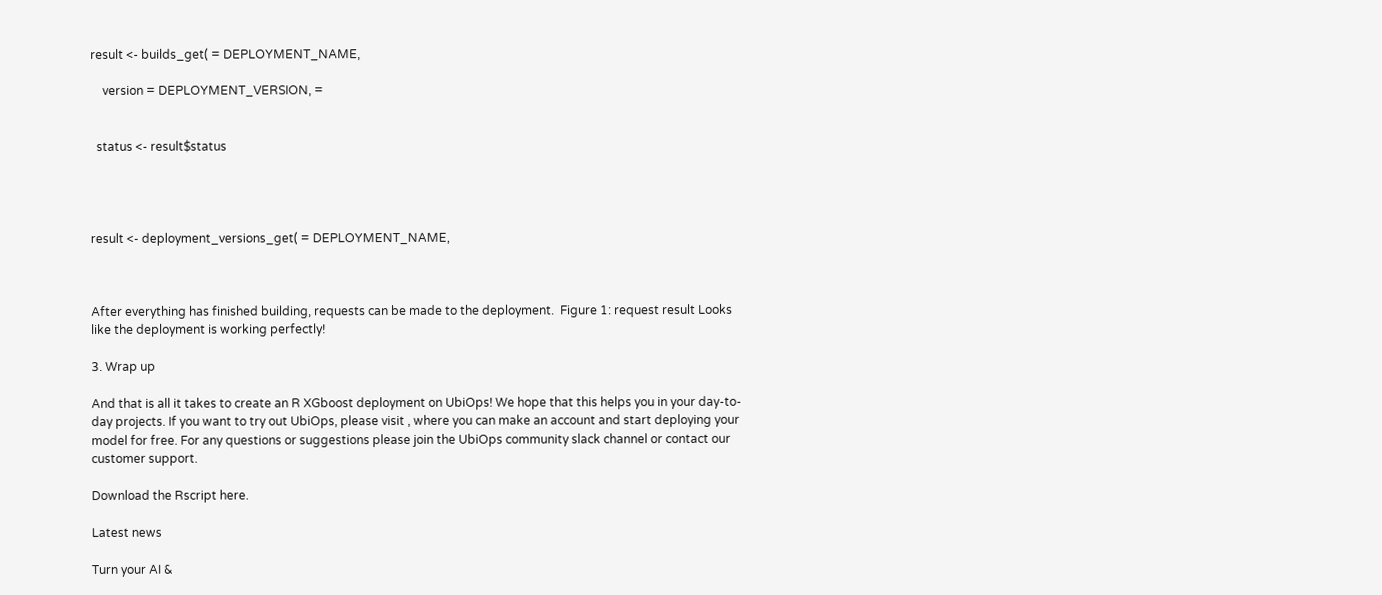result <- builds_get( = DEPLOYMENT_NAME,

    version = DEPLOYMENT_VERSION, =


  status <- result$status




result <- deployment_versions_get( = DEPLOYMENT_NAME,



After everything has finished building, requests can be made to the deployment.  Figure 1: request result Looks like the deployment is working perfectly!

3. Wrap up

And that is all it takes to create an R XGboost deployment on UbiOps! We hope that this helps you in your day-to-day projects. If you want to try out UbiOps, please visit , where you can make an account and start deploying your model for free. For any questions or suggestions please join the UbiOps community slack channel or contact our customer support.

Download the Rscript here.

Latest news

Turn your AI &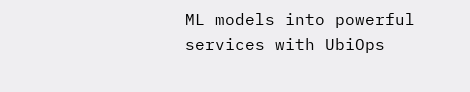ML models into powerful services with UbiOps